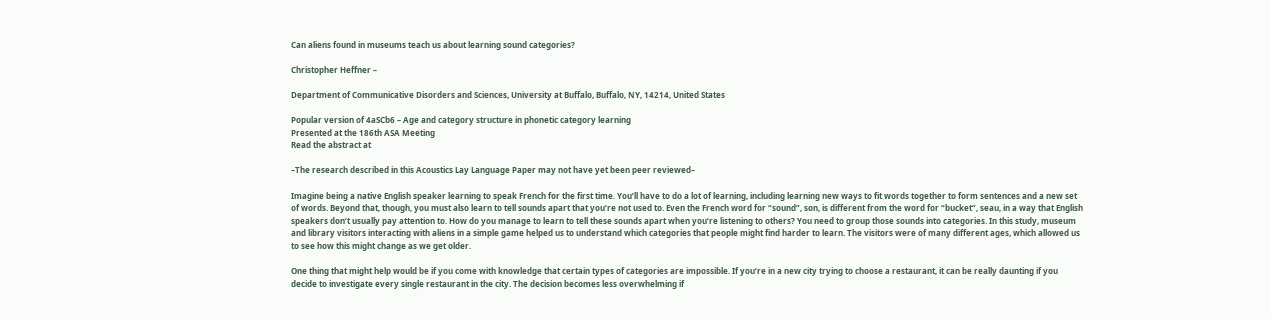Can aliens found in museums teach us about learning sound categories?

Christopher Heffner –

Department of Communicative Disorders and Sciences, University at Buffalo, Buffalo, NY, 14214, United States

Popular version of 4aSCb6 – Age and category structure in phonetic category learning
Presented at the 186th ASA Meeting
Read the abstract at

–The research described in this Acoustics Lay Language Paper may not have yet been peer reviewed–

Imagine being a native English speaker learning to speak French for the first time. You’ll have to do a lot of learning, including learning new ways to fit words together to form sentences and a new set of words. Beyond that, though, you must also learn to tell sounds apart that you’re not used to. Even the French word for “sound”, son, is different from the word for “bucket”, seau, in a way that English speakers don’t usually pay attention to. How do you manage to learn to tell these sounds apart when you’re listening to others? You need to group those sounds into categories. In this study, museum and library visitors interacting with aliens in a simple game helped us to understand which categories that people might find harder to learn. The visitors were of many different ages, which allowed us to see how this might change as we get older.

One thing that might help would be if you come with knowledge that certain types of categories are impossible. If you’re in a new city trying to choose a restaurant, it can be really daunting if you decide to investigate every single restaurant in the city. The decision becomes less overwhelming if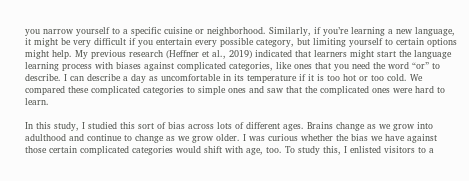you narrow yourself to a specific cuisine or neighborhood. Similarly, if you’re learning a new language, it might be very difficult if you entertain every possible category, but limiting yourself to certain options might help. My previous research (Heffner et al., 2019) indicated that learners might start the language learning process with biases against complicated categories, like ones that you need the word “or” to describe. I can describe a day as uncomfortable in its temperature if it is too hot or too cold. We compared these complicated categories to simple ones and saw that the complicated ones were hard to learn.

In this study, I studied this sort of bias across lots of different ages. Brains change as we grow into adulthood and continue to change as we grow older. I was curious whether the bias we have against those certain complicated categories would shift with age, too. To study this, I enlisted visitors to a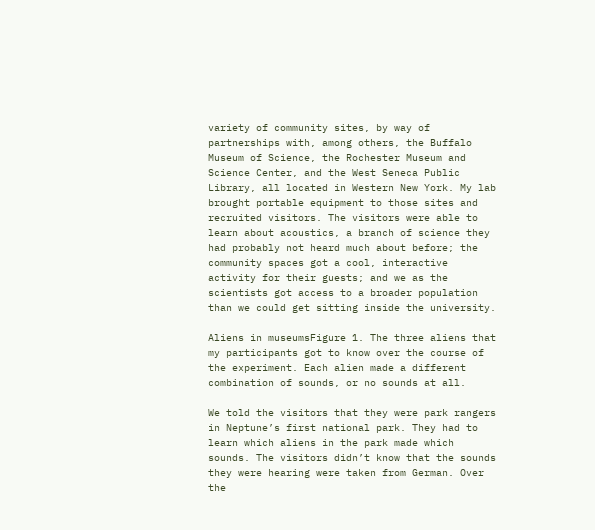variety of community sites, by way of partnerships with, among others, the Buffalo Museum of Science, the Rochester Museum and Science Center, and the West Seneca Public Library, all located in Western New York. My lab brought portable equipment to those sites and recruited visitors. The visitors were able to learn about acoustics, a branch of science they had probably not heard much about before; the community spaces got a cool, interactive activity for their guests; and we as the scientists got access to a broader population than we could get sitting inside the university.

Aliens in museumsFigure 1. The three aliens that my participants got to know over the course of the experiment. Each alien made a different combination of sounds, or no sounds at all.

We told the visitors that they were park rangers in Neptune’s first national park. They had to learn which aliens in the park made which sounds. The visitors didn’t know that the sounds they were hearing were taken from German. Over the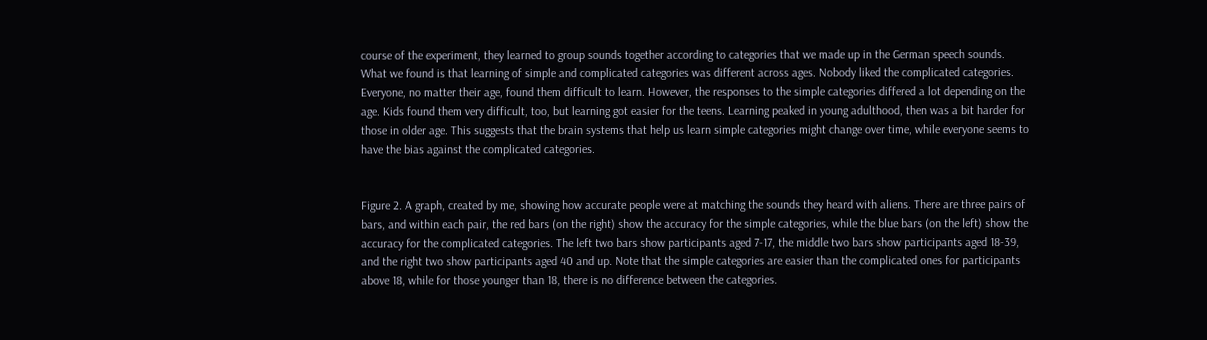course of the experiment, they learned to group sounds together according to categories that we made up in the German speech sounds. What we found is that learning of simple and complicated categories was different across ages. Nobody liked the complicated categories. Everyone, no matter their age, found them difficult to learn. However, the responses to the simple categories differed a lot depending on the age. Kids found them very difficult, too, but learning got easier for the teens. Learning peaked in young adulthood, then was a bit harder for those in older age. This suggests that the brain systems that help us learn simple categories might change over time, while everyone seems to have the bias against the complicated categories.


Figure 2. A graph, created by me, showing how accurate people were at matching the sounds they heard with aliens. There are three pairs of bars, and within each pair, the red bars (on the right) show the accuracy for the simple categories, while the blue bars (on the left) show the accuracy for the complicated categories. The left two bars show participants aged 7-17, the middle two bars show participants aged 18-39, and the right two show participants aged 40 and up. Note that the simple categories are easier than the complicated ones for participants above 18, while for those younger than 18, there is no difference between the categories.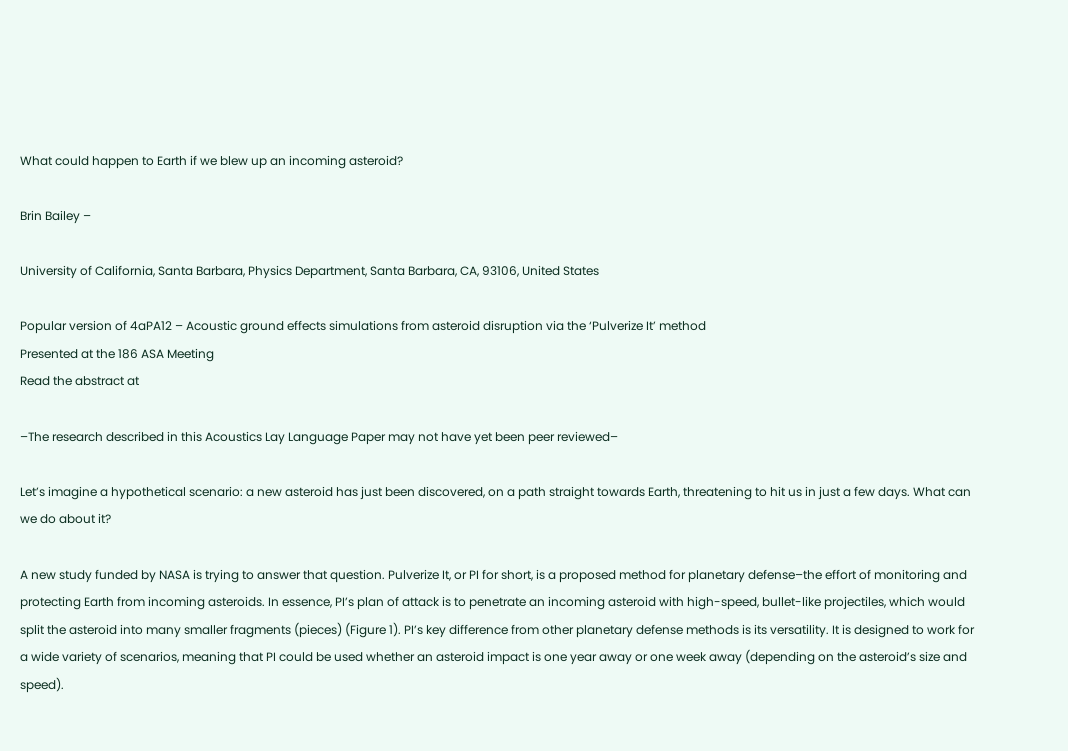What could happen to Earth if we blew up an incoming asteroid?

Brin Bailey –

University of California, Santa Barbara, Physics Department, Santa Barbara, CA, 93106, United States

Popular version of 4aPA12 – Acoustic ground effects simulations from asteroid disruption via the ‘Pulverize It’ method
Presented at the 186 ASA Meeting
Read the abstract at

–The research described in this Acoustics Lay Language Paper may not have yet been peer reviewed–

Let’s imagine a hypothetical scenario: a new asteroid has just been discovered, on a path straight towards Earth, threatening to hit us in just a few days. What can we do about it?

A new study funded by NASA is trying to answer that question. Pulverize It, or PI for short, is a proposed method for planetary defense–the effort of monitoring and protecting Earth from incoming asteroids. In essence, PI’s plan of attack is to penetrate an incoming asteroid with high-speed, bullet-like projectiles, which would split the asteroid into many smaller fragments (pieces) (Figure 1). PI’s key difference from other planetary defense methods is its versatility. It is designed to work for a wide variety of scenarios, meaning that PI could be used whether an asteroid impact is one year away or one week away (depending on the asteroid’s size and speed).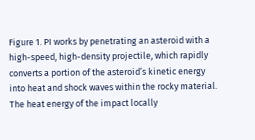Figure 1. PI works by penetrating an asteroid with a high-speed, high-density projectile, which rapidly converts a portion of the asteroid’s kinetic energy into heat and shock waves within the rocky material. The heat energy of the impact locally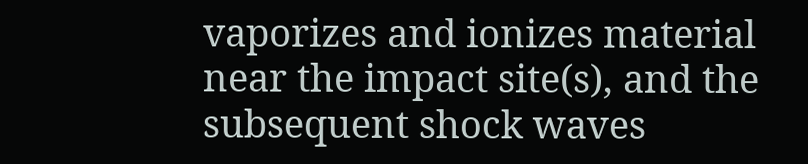vaporizes and ionizes material near the impact site(s), and the subsequent shock waves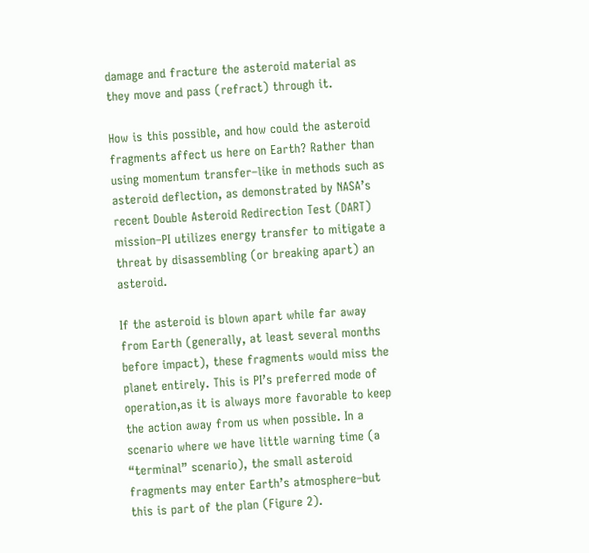damage and fracture the asteroid material as they move and pass (refract) through it.

How is this possible, and how could the asteroid fragments affect us here on Earth? Rather than using momentum transfer–like in methods such as asteroid deflection, as demonstrated by NASA’s recent Double Asteroid Redirection Test (DART) mission–PI utilizes energy transfer to mitigate a threat by disassembling (or breaking apart) an asteroid.

If the asteroid is blown apart while far away from Earth (generally, at least several months before impact), these fragments would miss the planet entirely. This is PI’s preferred mode of operation,as it is always more favorable to keep the action away from us when possible. In a scenario where we have little warning time (a “terminal” scenario), the small asteroid fragments may enter Earth’s atmosphere–but this is part of the plan (Figure 2).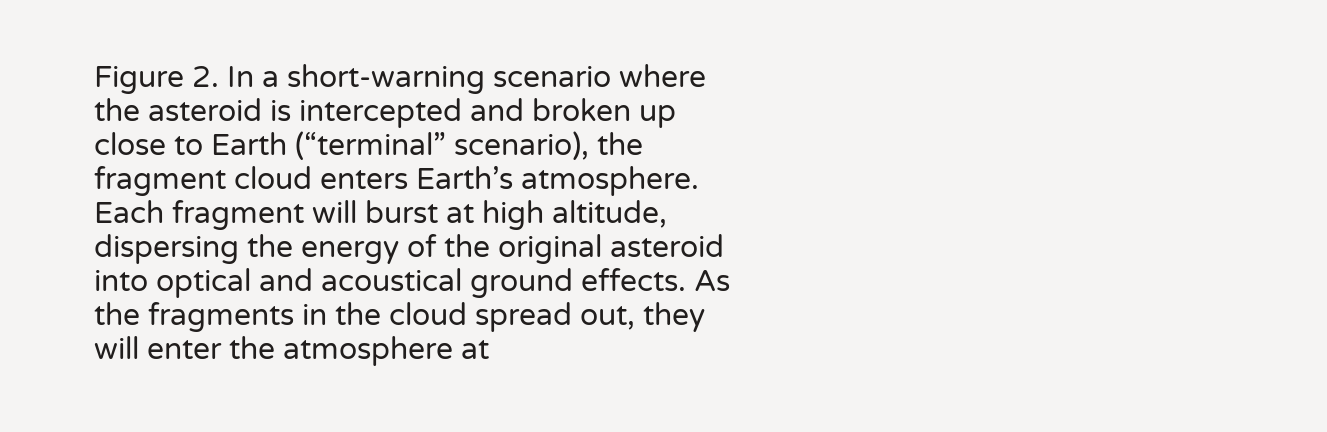Figure 2. In a short-warning scenario where the asteroid is intercepted and broken up close to Earth (“terminal” scenario), the fragment cloud enters Earth’s atmosphere. Each fragment will burst at high altitude, dispersing the energy of the original asteroid into optical and acoustical ground effects. As the fragments in the cloud spread out, they will enter the atmosphere at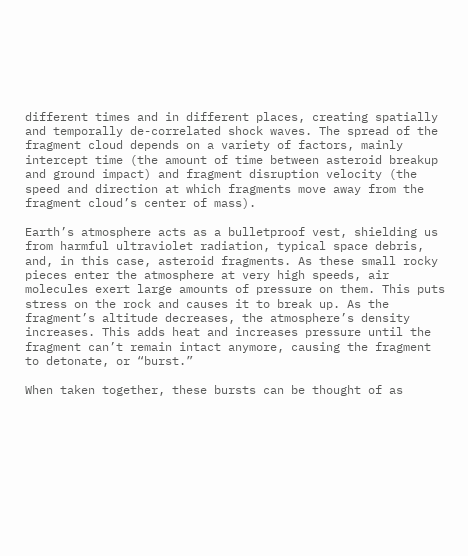different times and in different places, creating spatially and temporally de-correlated shock waves. The spread of the fragment cloud depends on a variety of factors, mainly intercept time (the amount of time between asteroid breakup and ground impact) and fragment disruption velocity (the speed and direction at which fragments move away from the fragment cloud’s center of mass).

Earth’s atmosphere acts as a bulletproof vest, shielding us from harmful ultraviolet radiation, typical space debris, and, in this case, asteroid fragments. As these small rocky pieces enter the atmosphere at very high speeds, air molecules exert large amounts of pressure on them. This puts stress on the rock and causes it to break up. As the fragment’s altitude decreases, the atmosphere’s density increases. This adds heat and increases pressure until the fragment can’t remain intact anymore, causing the fragment to detonate, or “burst.”

When taken together, these bursts can be thought of as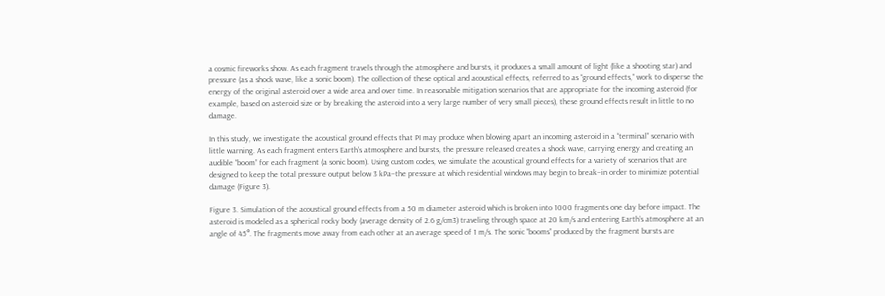a cosmic fireworks show. As each fragment travels through the atmosphere and bursts, it produces a small amount of light (like a shooting star) and pressure (as a shock wave, like a sonic boom). The collection of these optical and acoustical effects, referred to as “ground effects,” work to disperse the energy of the original asteroid over a wide area and over time. In reasonable mitigation scenarios that are appropriate for the incoming asteroid (for example, based on asteroid size or by breaking the asteroid into a very large number of very small pieces), these ground effects result in little to no damage.

In this study, we investigate the acoustical ground effects that PI may produce when blowing apart an incoming asteroid in a “terminal” scenario with little warning. As each fragment enters Earth’s atmosphere and bursts, the pressure released creates a shock wave, carrying energy and creating an audible “boom” for each fragment (a sonic boom). Using custom codes, we simulate the acoustical ground effects for a variety of scenarios that are designed to keep the total pressure output below 3 kPa–the pressure at which residential windows may begin to break–in order to minimize potential damage (Figure 3).

Figure 3. Simulation of the acoustical ground effects from a 50 m diameter asteroid which is broken into 1000 fragments one day before impact. The asteroid is modeled as a spherical rocky body (average density of 2.6 g/cm3) traveling through space at 20 km/s and entering Earth’s atmosphere at an angle of 45°. The fragments move away from each other at an average speed of 1 m/s. The sonic “booms” produced by the fragment bursts are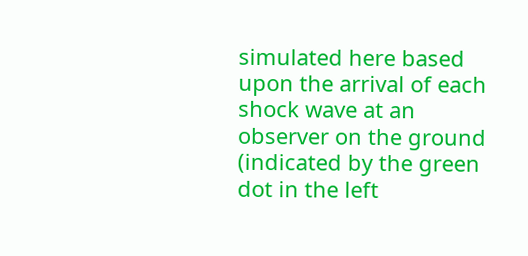simulated here based upon the arrival of each shock wave at an observer on the ground (indicated by the green dot in the left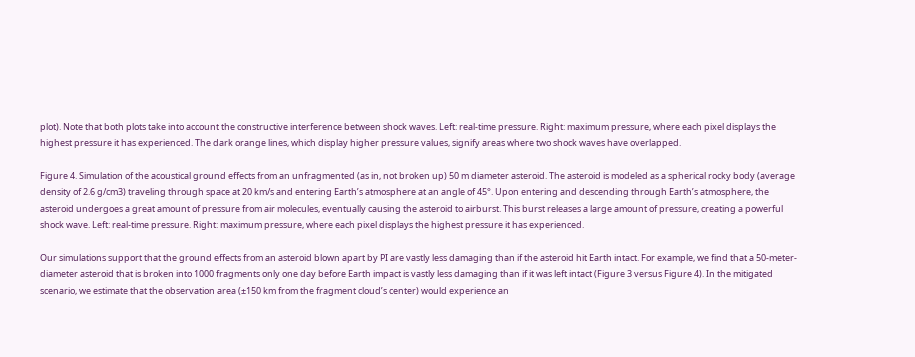plot). Note that both plots take into account the constructive interference between shock waves. Left: real-time pressure. Right: maximum pressure, where each pixel displays the highest pressure it has experienced. The dark orange lines, which display higher pressure values, signify areas where two shock waves have overlapped.

Figure 4. Simulation of the acoustical ground effects from an unfragmented (as in, not broken up) 50 m diameter asteroid. The asteroid is modeled as a spherical rocky body (average density of 2.6 g/cm3) traveling through space at 20 km/s and entering Earth’s atmosphere at an angle of 45°. Upon entering and descending through Earth’s atmosphere, the asteroid undergoes a great amount of pressure from air molecules, eventually causing the asteroid to airburst. This burst releases a large amount of pressure, creating a powerful shock wave. Left: real-time pressure. Right: maximum pressure, where each pixel displays the highest pressure it has experienced.

Our simulations support that the ground effects from an asteroid blown apart by PI are vastly less damaging than if the asteroid hit Earth intact. For example, we find that a 50-meter-diameter asteroid that is broken into 1000 fragments only one day before Earth impact is vastly less damaging than if it was left intact (Figure 3 versus Figure 4). In the mitigated scenario, we estimate that the observation area (±150 km from the fragment cloud’s center) would experience an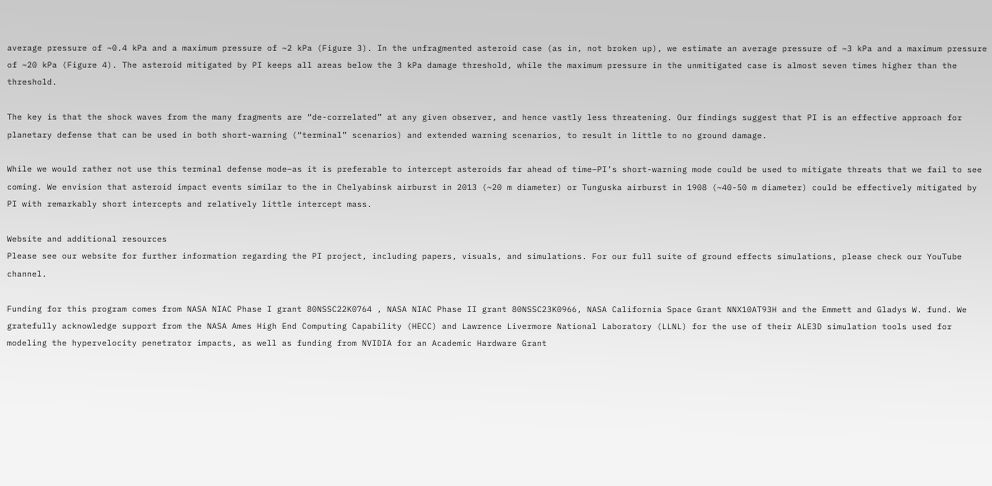average pressure of ~0.4 kPa and a maximum pressure of ~2 kPa (Figure 3). In the unfragmented asteroid case (as in, not broken up), we estimate an average pressure of ~3 kPa and a maximum pressure of ~20 kPa (Figure 4). The asteroid mitigated by PI keeps all areas below the 3 kPa damage threshold, while the maximum pressure in the unmitigated case is almost seven times higher than the threshold.

The key is that the shock waves from the many fragments are “de-correlated” at any given observer, and hence vastly less threatening. Our findings suggest that PI is an effective approach for planetary defense that can be used in both short-warning (“terminal” scenarios) and extended warning scenarios, to result in little to no ground damage.

While we would rather not use this terminal defense mode–as it is preferable to intercept asteroids far ahead of time–PI’s short-warning mode could be used to mitigate threats that we fail to see coming. We envision that asteroid impact events similar to the in Chelyabinsk airburst in 2013 (~20 m diameter) or Tunguska airburst in 1908 (~40-50 m diameter) could be effectively mitigated by PI with remarkably short intercepts and relatively little intercept mass.

Website and additional resources
Please see our website for further information regarding the PI project, including papers, visuals, and simulations. For our full suite of ground effects simulations, please check our YouTube channel.

Funding for this program comes from NASA NIAC Phase I grant 80NSSC22K0764 , NASA NIAC Phase II grant 80NSSC23K0966, NASA California Space Grant NNX10AT93H and the Emmett and Gladys W. fund. We gratefully acknowledge support from the NASA Ames High End Computing Capability (HECC) and Lawrence Livermore National Laboratory (LLNL) for the use of their ALE3D simulation tools used for modeling the hypervelocity penetrator impacts, as well as funding from NVIDIA for an Academic Hardware Grant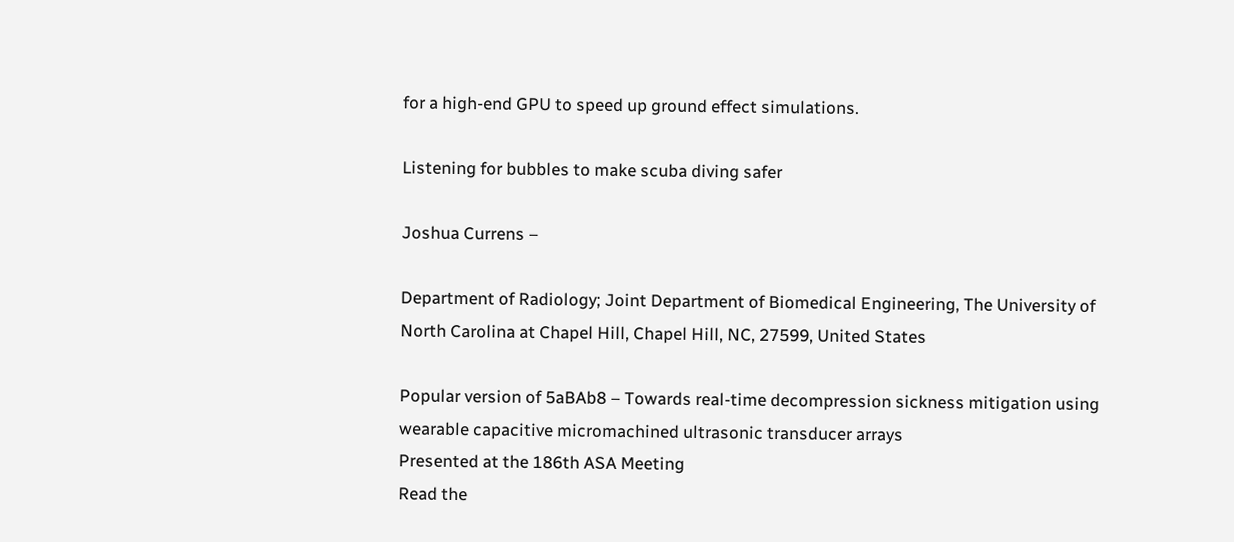for a high-end GPU to speed up ground effect simulations.

Listening for bubbles to make scuba diving safer

Joshua Currens –

Department of Radiology; Joint Department of Biomedical Engineering, The University of North Carolina at Chapel Hill, Chapel Hill, NC, 27599, United States

Popular version of 5aBAb8 – Towards real-time decompression sickness mitigation using wearable capacitive micromachined ultrasonic transducer arrays
Presented at the 186th ASA Meeting
Read the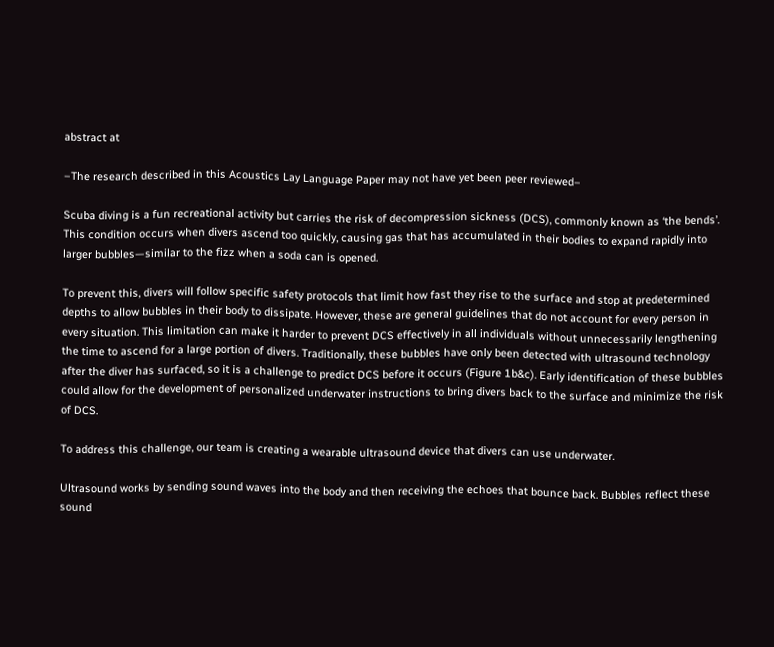abstract at

–The research described in this Acoustics Lay Language Paper may not have yet been peer reviewed–

Scuba diving is a fun recreational activity but carries the risk of decompression sickness (DCS), commonly known as ‘the bends’. This condition occurs when divers ascend too quickly, causing gas that has accumulated in their bodies to expand rapidly into larger bubbles—similar to the fizz when a soda can is opened.

To prevent this, divers will follow specific safety protocols that limit how fast they rise to the surface and stop at predetermined depths to allow bubbles in their body to dissipate. However, these are general guidelines that do not account for every person in every situation. This limitation can make it harder to prevent DCS effectively in all individuals without unnecessarily lengthening the time to ascend for a large portion of divers. Traditionally, these bubbles have only been detected with ultrasound technology after the diver has surfaced, so it is a challenge to predict DCS before it occurs (Figure 1b&c). Early identification of these bubbles could allow for the development of personalized underwater instructions to bring divers back to the surface and minimize the risk of DCS.

To address this challenge, our team is creating a wearable ultrasound device that divers can use underwater.

Ultrasound works by sending sound waves into the body and then receiving the echoes that bounce back. Bubbles reflect these sound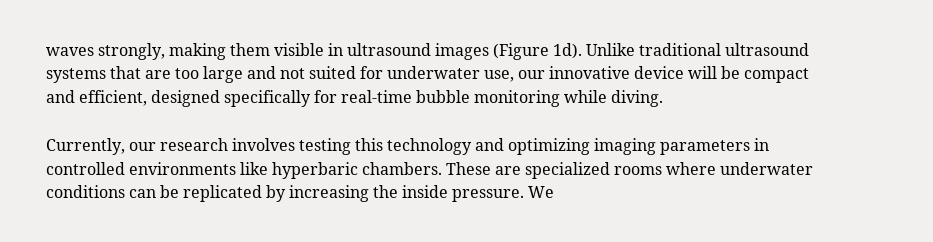waves strongly, making them visible in ultrasound images (Figure 1d). Unlike traditional ultrasound systems that are too large and not suited for underwater use, our innovative device will be compact and efficient, designed specifically for real-time bubble monitoring while diving.

Currently, our research involves testing this technology and optimizing imaging parameters in controlled environments like hyperbaric chambers. These are specialized rooms where underwater conditions can be replicated by increasing the inside pressure. We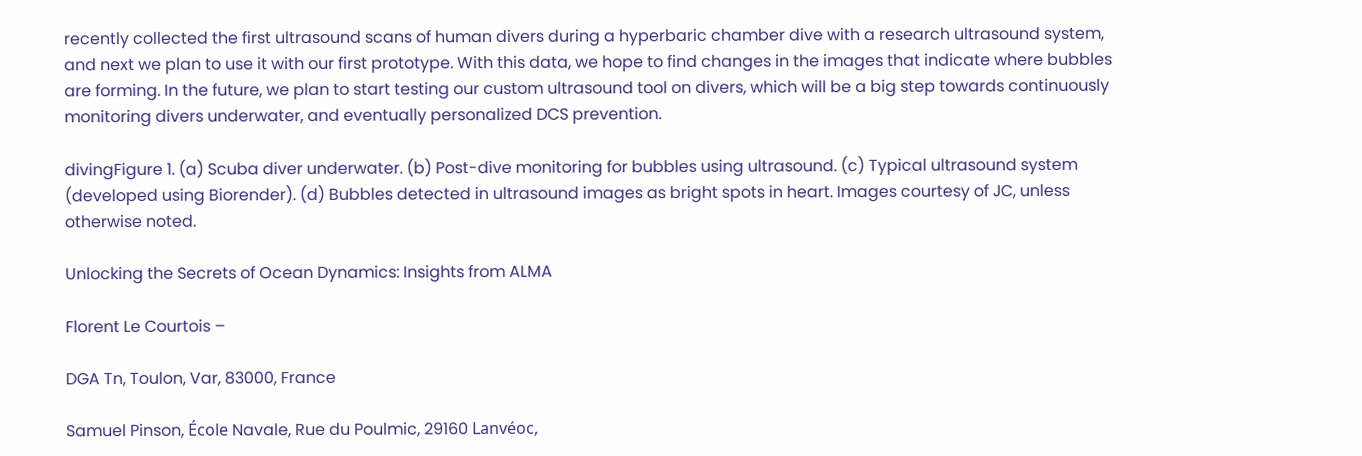recently collected the first ultrasound scans of human divers during a hyperbaric chamber dive with a research ultrasound system, and next we plan to use it with our first prototype. With this data, we hope to find changes in the images that indicate where bubbles are forming. In the future, we plan to start testing our custom ultrasound tool on divers, which will be a big step towards continuously monitoring divers underwater, and eventually personalized DCS prevention.

divingFigure 1. (a) Scuba diver underwater. (b) Post-dive monitoring for bubbles using ultrasound. (c) Typical ultrasound system (developed using Biorender). (d) Bubbles detected in ultrasound images as bright spots in heart. Images courtesy of JC, unless otherwise noted.

Unlocking the Secrets of Ocean Dynamics: Insights from ALMA

Florent Le Courtois –

DGA Tn, Toulon, Var, 83000, France

Samuel Pinson, École Navale, Rue du Poulmic, 29160 Lanvéoc,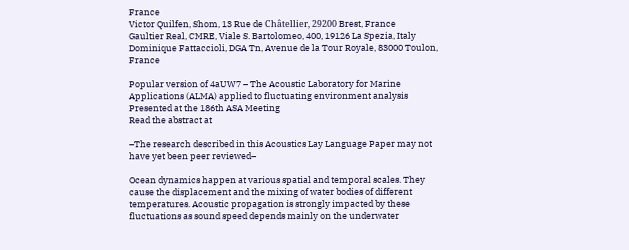France
Victor Quilfen, Shom, 13 Rue de Châtellier, 29200 Brest, France
Gaultier Real, CMRE, Viale S. Bartolomeo, 400, 19126 La Spezia, Italy
Dominique Fattaccioli, DGA Tn, Avenue de la Tour Royale, 83000 Toulon, France

Popular version of 4aUW7 – The Acoustic Laboratory for Marine Applications (ALMA) applied to fluctuating environment analysis
Presented at the 186th ASA Meeting
Read the abstract at

–The research described in this Acoustics Lay Language Paper may not have yet been peer reviewed–

Ocean dynamics happen at various spatial and temporal scales. They cause the displacement and the mixing of water bodies of different temperatures. Acoustic propagation is strongly impacted by these fluctuations as sound speed depends mainly on the underwater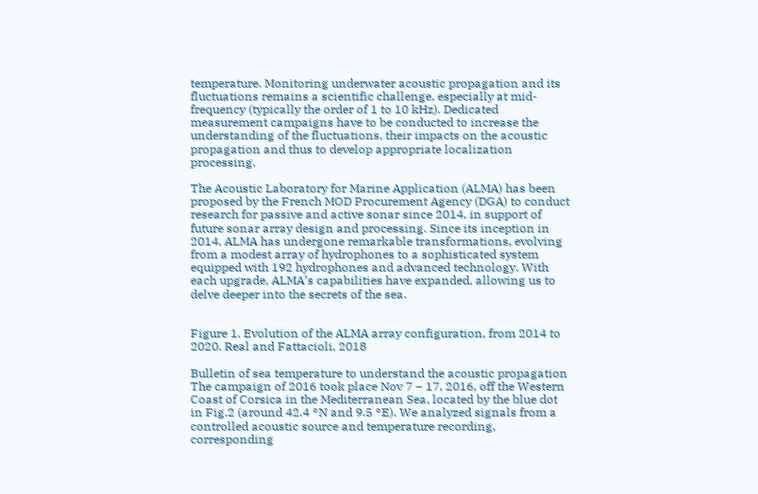temperature. Monitoring underwater acoustic propagation and its fluctuations remains a scientific challenge, especially at mid-frequency (typically the order of 1 to 10 kHz). Dedicated measurement campaigns have to be conducted to increase the understanding of the fluctuations, their impacts on the acoustic propagation and thus to develop appropriate localization processing.

The Acoustic Laboratory for Marine Application (ALMA) has been proposed by the French MOD Procurement Agency (DGA) to conduct research for passive and active sonar since 2014, in support of future sonar array design and processing. Since its inception in 2014, ALMA has undergone remarkable transformations, evolving from a modest array of hydrophones to a sophisticated system equipped with 192 hydrophones and advanced technology. With each upgrade, ALMA’s capabilities have expanded, allowing us to delve deeper into the secrets of the sea.


Figure 1. Evolution of the ALMA array configuration, from 2014 to 2020. Real and Fattacioli, 2018

Bulletin of sea temperature to understand the acoustic propagation
The campaign of 2016 took place Nov 7 – 17, 2016, off the Western Coast of Corsica in the Mediterranean Sea, located by the blue dot in Fig.2 (around 42.4 °N and 9.5 °E). We analyzed signals from a controlled acoustic source and temperature recording, corresponding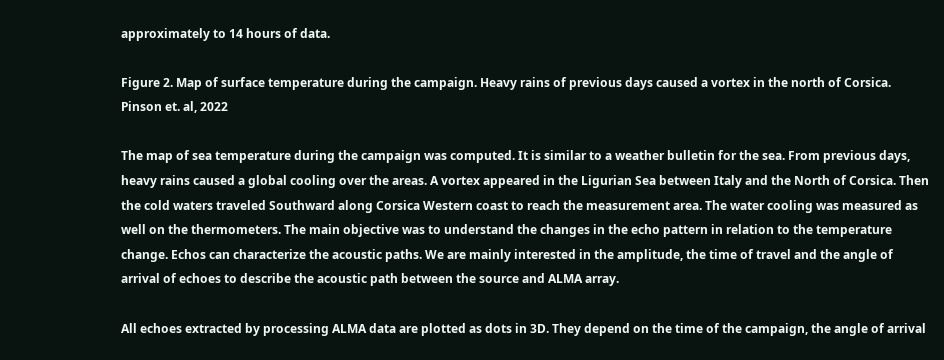approximately to 14 hours of data.

Figure 2. Map of surface temperature during the campaign. Heavy rains of previous days caused a vortex in the north of Corsica. Pinson et. al, 2022

The map of sea temperature during the campaign was computed. It is similar to a weather bulletin for the sea. From previous days, heavy rains caused a global cooling over the areas. A vortex appeared in the Ligurian Sea between Italy and the North of Corsica. Then the cold waters traveled Southward along Corsica Western coast to reach the measurement area. The water cooling was measured as well on the thermometers. The main objective was to understand the changes in the echo pattern in relation to the temperature change. Echos can characterize the acoustic paths. We are mainly interested in the amplitude, the time of travel and the angle of arrival of echoes to describe the acoustic path between the source and ALMA array.

All echoes extracted by processing ALMA data are plotted as dots in 3D. They depend on the time of the campaign, the angle of arrival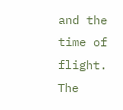and the time of flight. The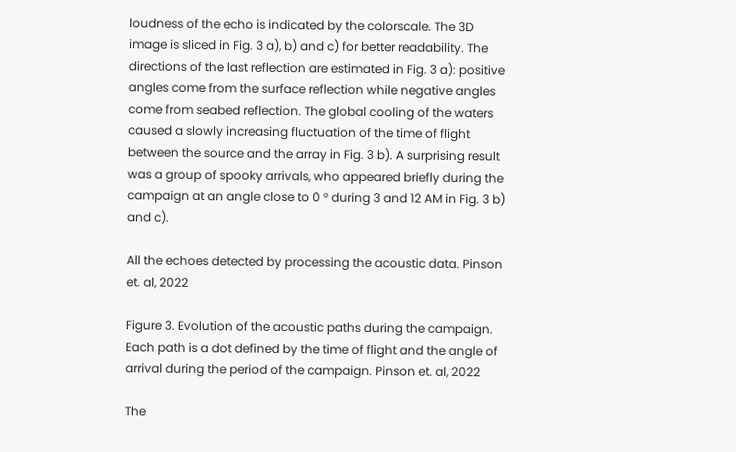loudness of the echo is indicated by the colorscale. The 3D image is sliced in Fig. 3 a), b) and c) for better readability. The directions of the last reflection are estimated in Fig. 3 a): positive angles come from the surface reflection while negative angles come from seabed reflection. The global cooling of the waters caused a slowly increasing fluctuation of the time of flight between the source and the array in Fig. 3 b). A surprising result was a group of spooky arrivals, who appeared briefly during the campaign at an angle close to 0 ° during 3 and 12 AM in Fig. 3 b) and c).

All the echoes detected by processing the acoustic data. Pinson et. al, 2022

Figure 3. Evolution of the acoustic paths during the campaign. Each path is a dot defined by the time of flight and the angle of arrival during the period of the campaign. Pinson et. al, 2022

The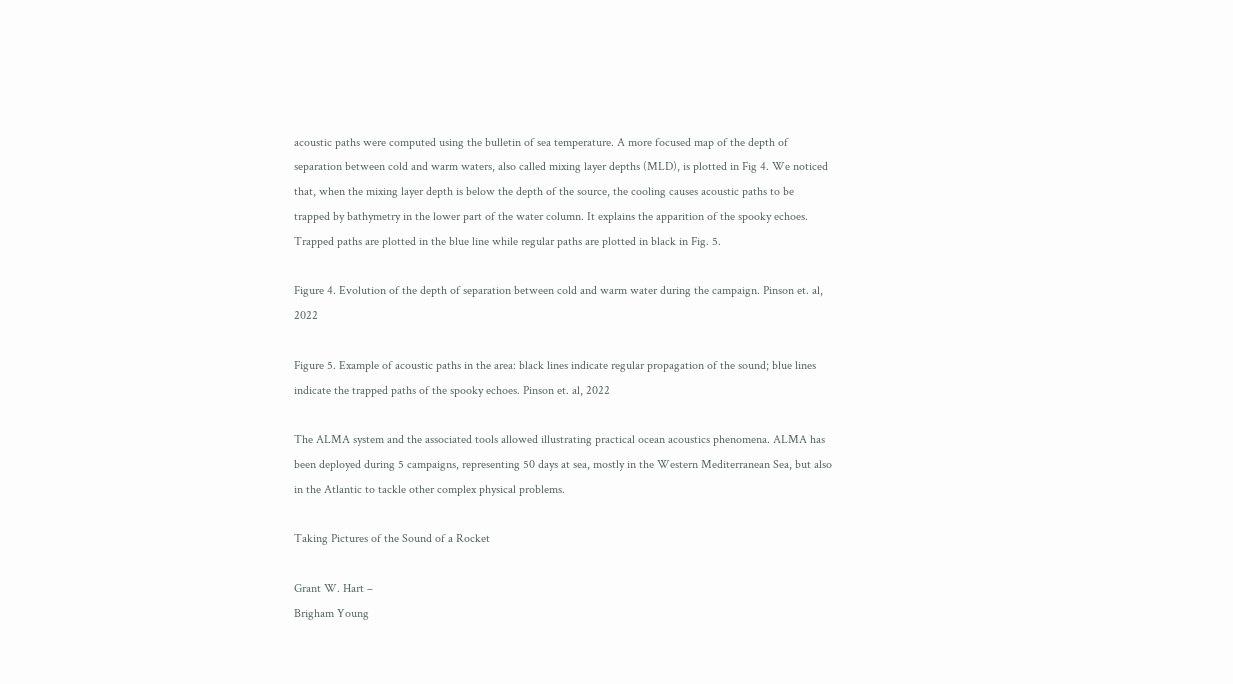acoustic paths were computed using the bulletin of sea temperature. A more focused map of the depth of separation between cold and warm waters, also called mixing layer depths (MLD), is plotted in Fig 4. We noticed that, when the mixing layer depth is below the depth of the source, the cooling causes acoustic paths to be trapped by bathymetry in the lower part of the water column. It explains the apparition of the spooky echoes. Trapped paths are plotted in the blue line while regular paths are plotted in black in Fig. 5.

Figure 4. Evolution of the depth of separation between cold and warm water during the campaign. Pinson et. al, 2022

Figure 5. Example of acoustic paths in the area: black lines indicate regular propagation of the sound; blue lines indicate the trapped paths of the spooky echoes. Pinson et. al, 2022

The ALMA system and the associated tools allowed illustrating practical ocean acoustics phenomena. ALMA has been deployed during 5 campaigns, representing 50 days at sea, mostly in the Western Mediterranean Sea, but also in the Atlantic to tackle other complex physical problems.

Taking Pictures of the Sound of a Rocket

Grant W. Hart –
Brigham Young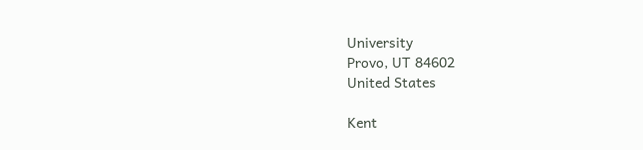University
Provo, UT 84602
United States

Kent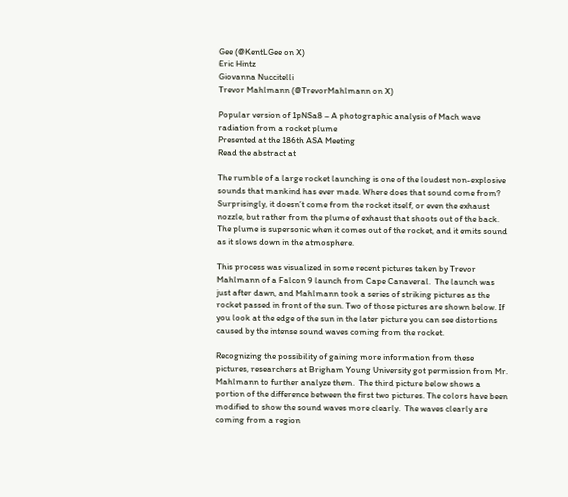Gee (@KentLGee on X)
Eric Hintz
Giovanna Nuccitelli
Trevor Mahlmann (@TrevorMahlmann on X)

Popular version of 1pNSa8 – A photographic analysis of Mach wave radiation from a rocket plume
Presented at the 186th ASA Meeting
Read the abstract at

The rumble of a large rocket launching is one of the loudest non-explosive sounds that mankind has ever made. Where does that sound come from?  Surprisingly, it doesn’t come from the rocket itself, or even the exhaust nozzle, but rather from the plume of exhaust that shoots out of the back. The plume is supersonic when it comes out of the rocket, and it emits sound as it slows down in the atmosphere.

This process was visualized in some recent pictures taken by Trevor Mahlmann of a Falcon 9 launch from Cape Canaveral.  The launch was just after dawn, and Mahlmann took a series of striking pictures as the rocket passed in front of the sun. Two of those pictures are shown below. If you look at the edge of the sun in the later picture you can see distortions caused by the intense sound waves coming from the rocket.

Recognizing the possibility of gaining more information from these pictures, researchers at Brigham Young University got permission from Mr. Mahlmann to further analyze them.  The third picture below shows a portion of the difference between the first two pictures. The colors have been modified to show the sound waves more clearly.  The waves clearly are coming from a region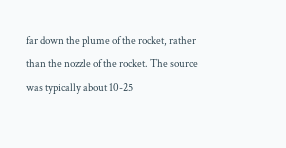far down the plume of the rocket, rather than the nozzle of the rocket. The source was typically about 10-25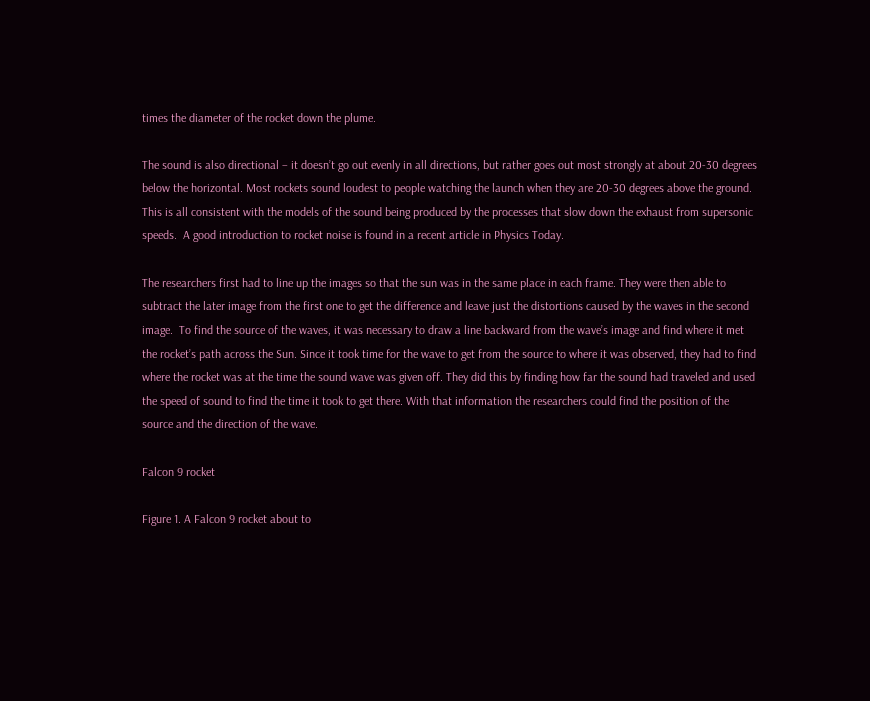times the diameter of the rocket down the plume.

The sound is also directional – it doesn’t go out evenly in all directions, but rather goes out most strongly at about 20-30 degrees below the horizontal. Most rockets sound loudest to people watching the launch when they are 20-30 degrees above the ground. This is all consistent with the models of the sound being produced by the processes that slow down the exhaust from supersonic speeds.  A good introduction to rocket noise is found in a recent article in Physics Today.

The researchers first had to line up the images so that the sun was in the same place in each frame. They were then able to subtract the later image from the first one to get the difference and leave just the distortions caused by the waves in the second image.  To find the source of the waves, it was necessary to draw a line backward from the wave’s image and find where it met the rocket’s path across the Sun. Since it took time for the wave to get from the source to where it was observed, they had to find where the rocket was at the time the sound wave was given off. They did this by finding how far the sound had traveled and used the speed of sound to find the time it took to get there. With that information the researchers could find the position of the source and the direction of the wave.

Falcon 9 rocket

Figure 1. A Falcon 9 rocket about to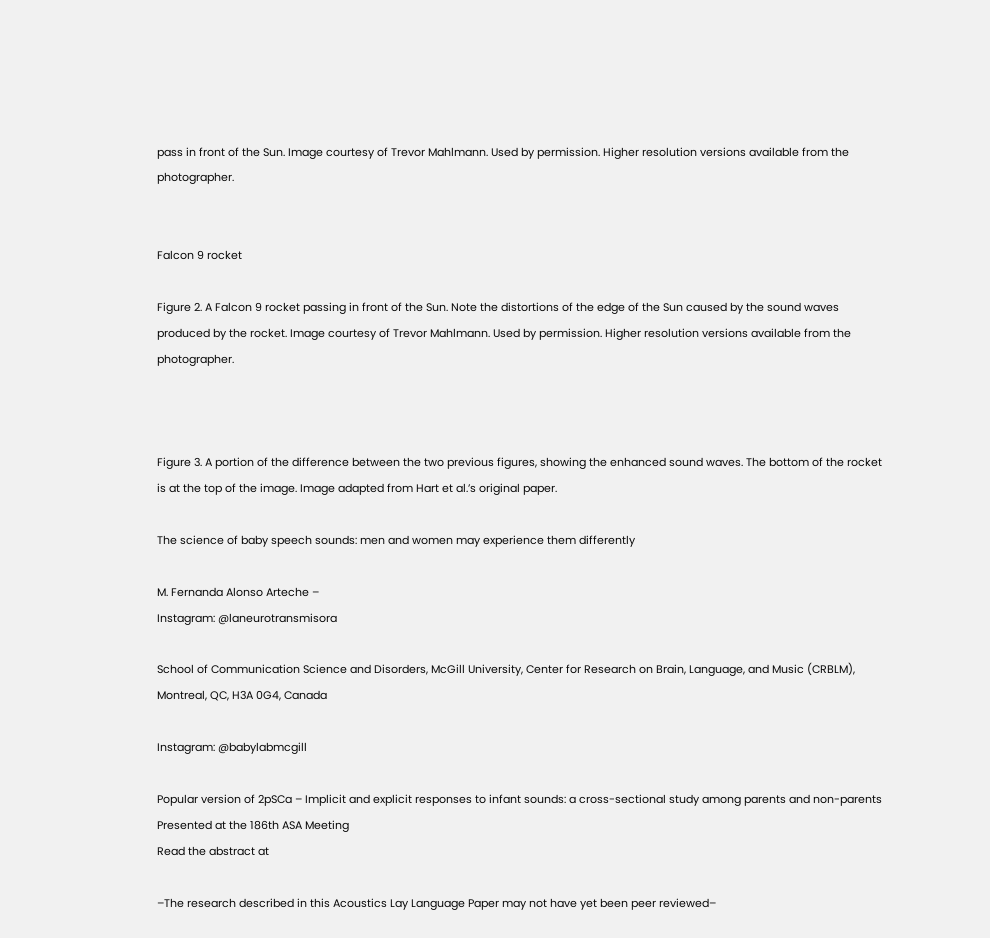pass in front of the Sun. Image courtesy of Trevor Mahlmann. Used by permission. Higher resolution versions available from the photographer.


Falcon 9 rocket

Figure 2. A Falcon 9 rocket passing in front of the Sun. Note the distortions of the edge of the Sun caused by the sound waves produced by the rocket. Image courtesy of Trevor Mahlmann. Used by permission. Higher resolution versions available from the photographer.



Figure 3. A portion of the difference between the two previous figures, showing the enhanced sound waves. The bottom of the rocket is at the top of the image. Image adapted from Hart et al.’s original paper.

The science of baby speech sounds: men and women may experience them differently

M. Fernanda Alonso Arteche –
Instagram: @laneurotransmisora

School of Communication Science and Disorders, McGill University, Center for Research on Brain, Language, and Music (CRBLM), Montreal, QC, H3A 0G4, Canada

Instagram: @babylabmcgill

Popular version of 2pSCa – Implicit and explicit responses to infant sounds: a cross-sectional study among parents and non-parents
Presented at the 186th ASA Meeting
Read the abstract at

–The research described in this Acoustics Lay Language Paper may not have yet been peer reviewed–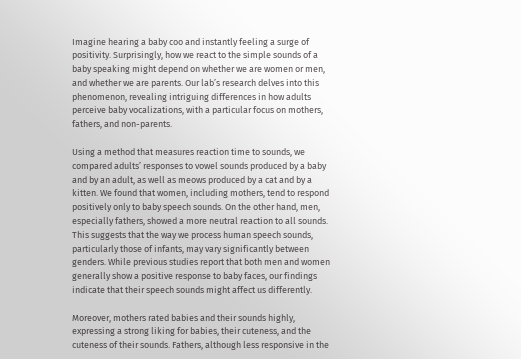Imagine hearing a baby coo and instantly feeling a surge of positivity. Surprisingly, how we react to the simple sounds of a baby speaking might depend on whether we are women or men, and whether we are parents. Our lab’s research delves into this phenomenon, revealing intriguing differences in how adults perceive baby vocalizations, with a particular focus on mothers, fathers, and non-parents.

Using a method that measures reaction time to sounds, we compared adults’ responses to vowel sounds produced by a baby and by an adult, as well as meows produced by a cat and by a kitten. We found that women, including mothers, tend to respond positively only to baby speech sounds. On the other hand, men, especially fathers, showed a more neutral reaction to all sounds. This suggests that the way we process human speech sounds, particularly those of infants, may vary significantly between genders. While previous studies report that both men and women generally show a positive response to baby faces, our findings indicate that their speech sounds might affect us differently.

Moreover, mothers rated babies and their sounds highly, expressing a strong liking for babies, their cuteness, and the cuteness of their sounds. Fathers, although less responsive in the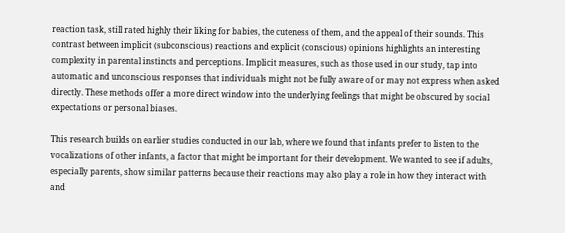reaction task, still rated highly their liking for babies, the cuteness of them, and the appeal of their sounds. This contrast between implicit (subconscious) reactions and explicit (conscious) opinions highlights an interesting complexity in parental instincts and perceptions. Implicit measures, such as those used in our study, tap into automatic and unconscious responses that individuals might not be fully aware of or may not express when asked directly. These methods offer a more direct window into the underlying feelings that might be obscured by social expectations or personal biases.

This research builds on earlier studies conducted in our lab, where we found that infants prefer to listen to the vocalizations of other infants, a factor that might be important for their development. We wanted to see if adults, especially parents, show similar patterns because their reactions may also play a role in how they interact with and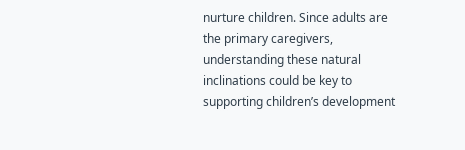nurture children. Since adults are the primary caregivers, understanding these natural inclinations could be key to supporting children’s development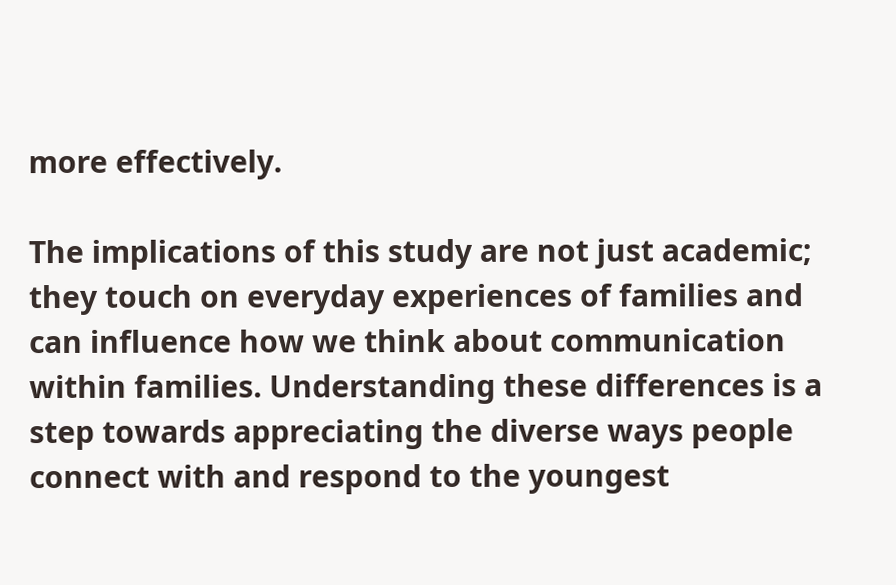more effectively.

The implications of this study are not just academic; they touch on everyday experiences of families and can influence how we think about communication within families. Understanding these differences is a step towards appreciating the diverse ways people connect with and respond to the youngest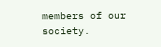members of our society.